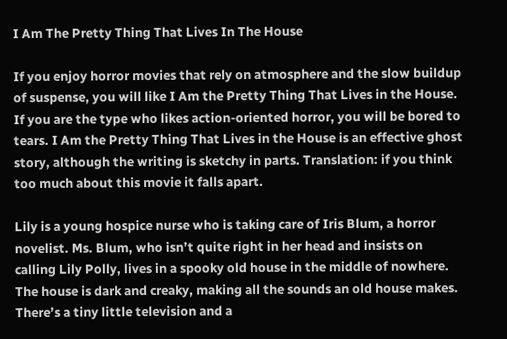I Am The Pretty Thing That Lives In The House

If you enjoy horror movies that rely on atmosphere and the slow buildup of suspense, you will like I Am the Pretty Thing That Lives in the House. If you are the type who likes action-oriented horror, you will be bored to tears. I Am the Pretty Thing That Lives in the House is an effective ghost story, although the writing is sketchy in parts. Translation: if you think too much about this movie it falls apart.

Lily is a young hospice nurse who is taking care of Iris Blum, a horror novelist. Ms. Blum, who isn’t quite right in her head and insists on calling Lily Polly, lives in a spooky old house in the middle of nowhere. The house is dark and creaky, making all the sounds an old house makes. There’s a tiny little television and a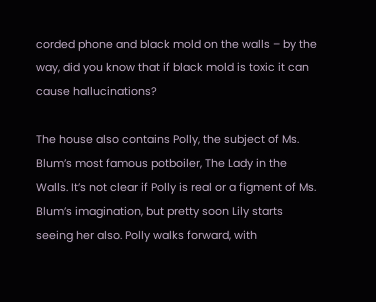corded phone and black mold on the walls – by the way, did you know that if black mold is toxic it can cause hallucinations?

The house also contains Polly, the subject of Ms. Blum’s most famous potboiler, The Lady in the Walls. It’s not clear if Polly is real or a figment of Ms. Blum’s imagination, but pretty soon Lily starts seeing her also. Polly walks forward, with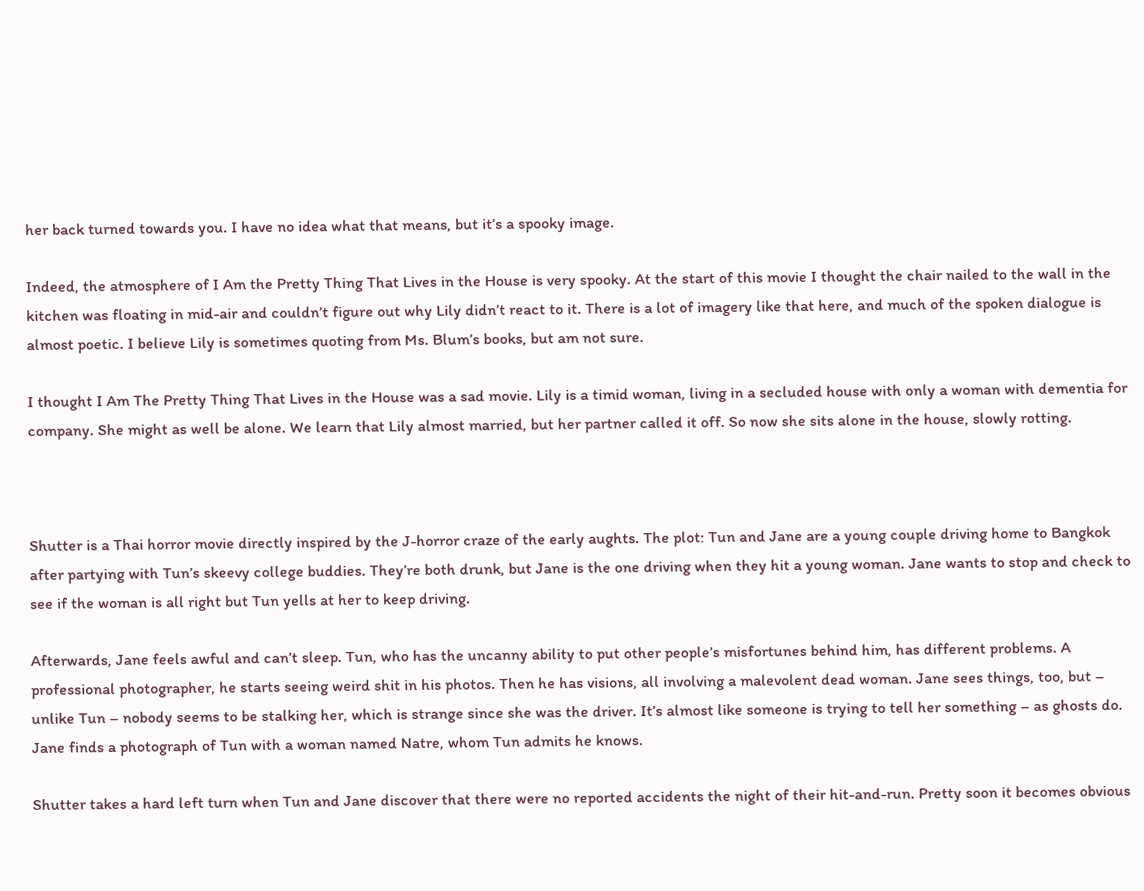her back turned towards you. I have no idea what that means, but it’s a spooky image.

Indeed, the atmosphere of I Am the Pretty Thing That Lives in the House is very spooky. At the start of this movie I thought the chair nailed to the wall in the kitchen was floating in mid-air and couldn’t figure out why Lily didn’t react to it. There is a lot of imagery like that here, and much of the spoken dialogue is almost poetic. I believe Lily is sometimes quoting from Ms. Blum’s books, but am not sure.

I thought I Am The Pretty Thing That Lives in the House was a sad movie. Lily is a timid woman, living in a secluded house with only a woman with dementia for company. She might as well be alone. We learn that Lily almost married, but her partner called it off. So now she sits alone in the house, slowly rotting.



Shutter is a Thai horror movie directly inspired by the J-horror craze of the early aughts. The plot: Tun and Jane are a young couple driving home to Bangkok after partying with Tun’s skeevy college buddies. They’re both drunk, but Jane is the one driving when they hit a young woman. Jane wants to stop and check to see if the woman is all right but Tun yells at her to keep driving.

Afterwards, Jane feels awful and can’t sleep. Tun, who has the uncanny ability to put other people’s misfortunes behind him, has different problems. A professional photographer, he starts seeing weird shit in his photos. Then he has visions, all involving a malevolent dead woman. Jane sees things, too, but – unlike Tun – nobody seems to be stalking her, which is strange since she was the driver. It’s almost like someone is trying to tell her something – as ghosts do. Jane finds a photograph of Tun with a woman named Natre, whom Tun admits he knows.

Shutter takes a hard left turn when Tun and Jane discover that there were no reported accidents the night of their hit-and-run. Pretty soon it becomes obvious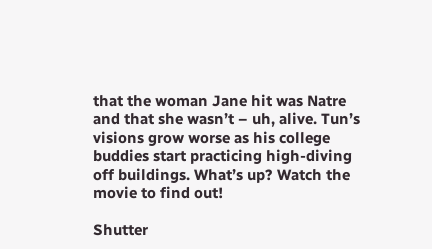that the woman Jane hit was Natre and that she wasn’t – uh, alive. Tun’s visions grow worse as his college buddies start practicing high-diving off buildings. What’s up? Watch the movie to find out!

Shutter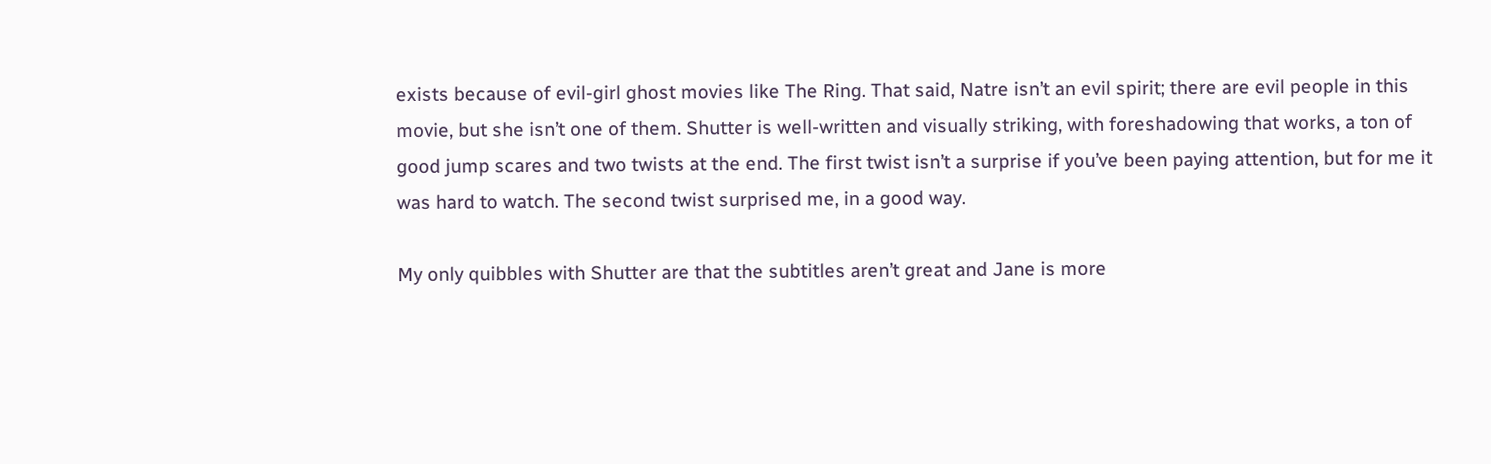exists because of evil-girl ghost movies like The Ring. That said, Natre isn’t an evil spirit; there are evil people in this movie, but she isn’t one of them. Shutter is well-written and visually striking, with foreshadowing that works, a ton of good jump scares and two twists at the end. The first twist isn’t a surprise if you’ve been paying attention, but for me it was hard to watch. The second twist surprised me, in a good way.

My only quibbles with Shutter are that the subtitles aren’t great and Jane is more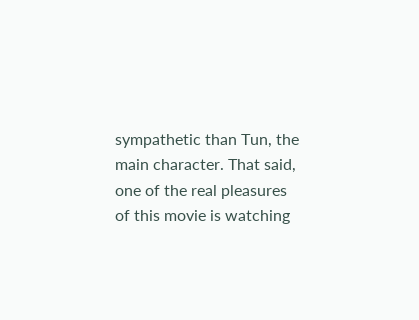sympathetic than Tun, the main character. That said, one of the real pleasures of this movie is watching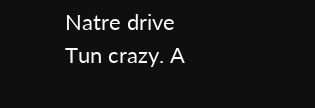Natre drive Tun crazy. A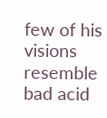few of his visions resemble bad acid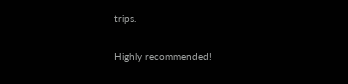trips.

Highly recommended!